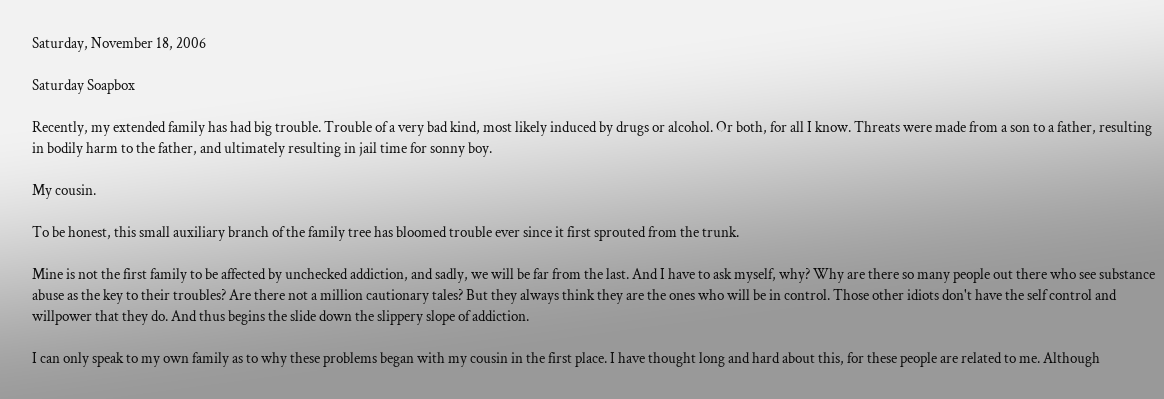Saturday, November 18, 2006

Saturday Soapbox

Recently, my extended family has had big trouble. Trouble of a very bad kind, most likely induced by drugs or alcohol. Or both, for all I know. Threats were made from a son to a father, resulting in bodily harm to the father, and ultimately resulting in jail time for sonny boy.

My cousin.

To be honest, this small auxiliary branch of the family tree has bloomed trouble ever since it first sprouted from the trunk.

Mine is not the first family to be affected by unchecked addiction, and sadly, we will be far from the last. And I have to ask myself, why? Why are there so many people out there who see substance abuse as the key to their troubles? Are there not a million cautionary tales? But they always think they are the ones who will be in control. Those other idiots don't have the self control and willpower that they do. And thus begins the slide down the slippery slope of addiction.

I can only speak to my own family as to why these problems began with my cousin in the first place. I have thought long and hard about this, for these people are related to me. Although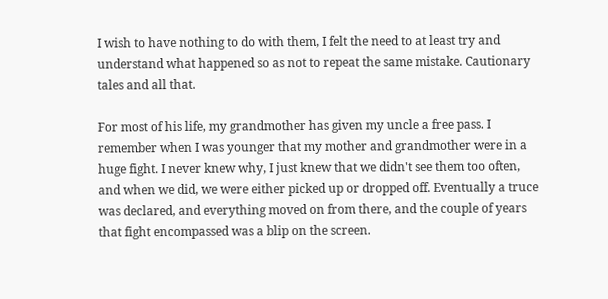I wish to have nothing to do with them, I felt the need to at least try and understand what happened so as not to repeat the same mistake. Cautionary tales and all that.

For most of his life, my grandmother has given my uncle a free pass. I remember when I was younger that my mother and grandmother were in a huge fight. I never knew why, I just knew that we didn't see them too often, and when we did, we were either picked up or dropped off. Eventually a truce was declared, and everything moved on from there, and the couple of years that fight encompassed was a blip on the screen.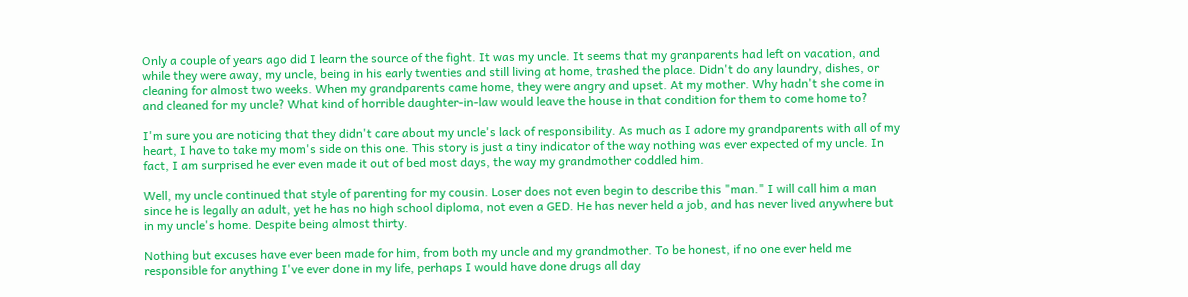Only a couple of years ago did I learn the source of the fight. It was my uncle. It seems that my granparents had left on vacation, and while they were away, my uncle, being in his early twenties and still living at home, trashed the place. Didn't do any laundry, dishes, or cleaning for almost two weeks. When my grandparents came home, they were angry and upset. At my mother. Why hadn't she come in and cleaned for my uncle? What kind of horrible daughter-in-law would leave the house in that condition for them to come home to?

I'm sure you are noticing that they didn't care about my uncle's lack of responsibility. As much as I adore my grandparents with all of my heart, I have to take my mom's side on this one. This story is just a tiny indicator of the way nothing was ever expected of my uncle. In fact, I am surprised he ever even made it out of bed most days, the way my grandmother coddled him.

Well, my uncle continued that style of parenting for my cousin. Loser does not even begin to describe this "man." I will call him a man since he is legally an adult, yet he has no high school diploma, not even a GED. He has never held a job, and has never lived anywhere but in my uncle's home. Despite being almost thirty.

Nothing but excuses have ever been made for him, from both my uncle and my grandmother. To be honest, if no one ever held me responsible for anything I've ever done in my life, perhaps I would have done drugs all day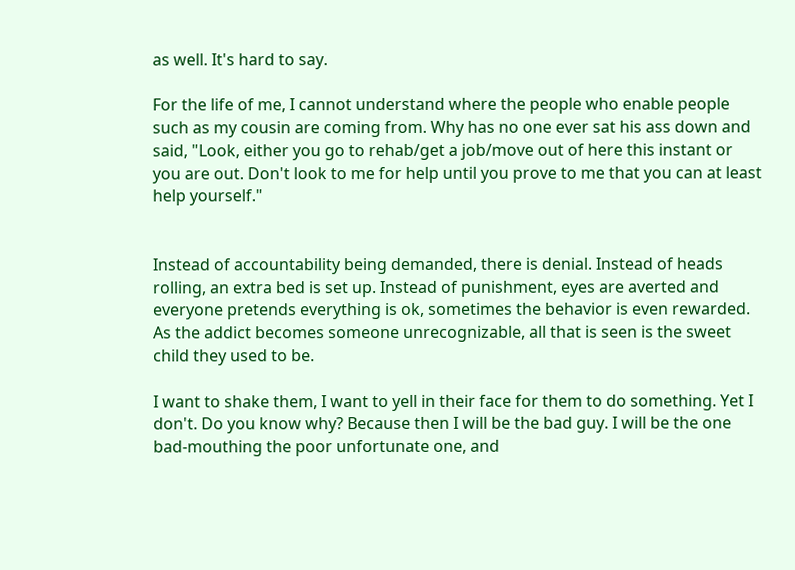as well. It's hard to say.

For the life of me, I cannot understand where the people who enable people such as my cousin are coming from. Why has no one ever sat his ass down and said, "Look, either you go to rehab/get a job/move out of here this instant or you are out. Don't look to me for help until you prove to me that you can at least help yourself."


Instead of accountability being demanded, there is denial. Instead of heads rolling, an extra bed is set up. Instead of punishment, eyes are averted and everyone pretends everything is ok, sometimes the behavior is even rewarded. As the addict becomes someone unrecognizable, all that is seen is the sweet child they used to be.

I want to shake them, I want to yell in their face for them to do something. Yet I don't. Do you know why? Because then I will be the bad guy. I will be the one bad-mouthing the poor unfortunate one, and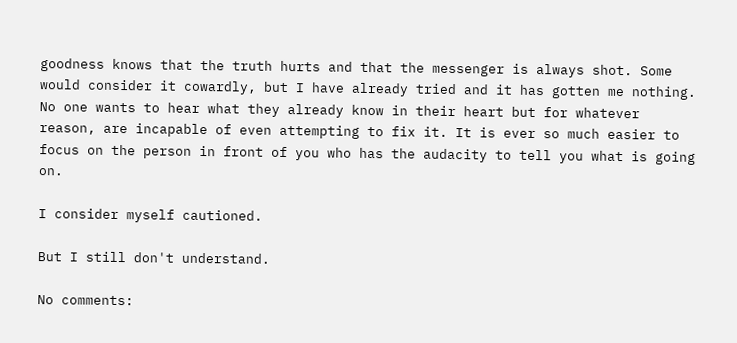goodness knows that the truth hurts and that the messenger is always shot. Some would consider it cowardly, but I have already tried and it has gotten me nothing. No one wants to hear what they already know in their heart but for whatever reason, are incapable of even attempting to fix it. It is ever so much easier to focus on the person in front of you who has the audacity to tell you what is going on.

I consider myself cautioned.

But I still don't understand.

No comments: